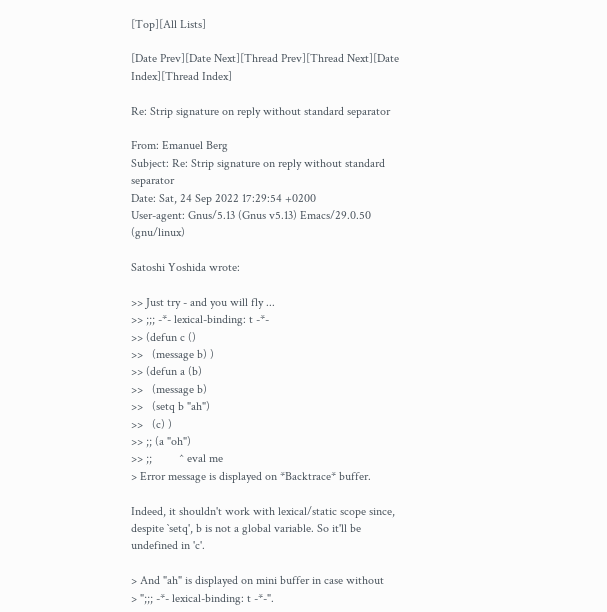[Top][All Lists]

[Date Prev][Date Next][Thread Prev][Thread Next][Date Index][Thread Index]

Re: Strip signature on reply without standard separator

From: Emanuel Berg
Subject: Re: Strip signature on reply without standard separator
Date: Sat, 24 Sep 2022 17:29:54 +0200
User-agent: Gnus/5.13 (Gnus v5.13) Emacs/29.0.50 (gnu/linux)

Satoshi Yoshida wrote:

>> Just try - and you will fly ...
>> ;;; -*- lexical-binding: t -*-
>> (defun c ()
>>   (message b) )
>> (defun a (b)
>>   (message b)
>>   (setq b "ah")
>>   (c) )
>> ;; (a "oh")
>> ;;         ^ eval me
> Error message is displayed on *Backtrace* buffer.

Indeed, it shouldn't work with lexical/static scope since,
despite `setq', b is not a global variable. So it'll be
undefined in 'c'.

> And "ah" is displayed on mini buffer in case without
> ";;; -*- lexical-binding: t -*-".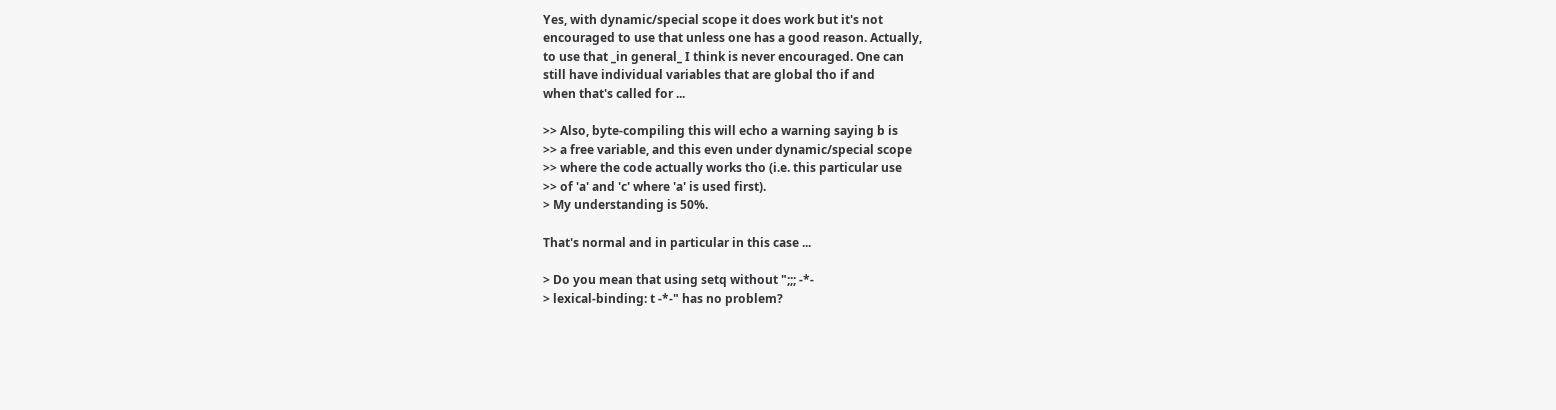Yes, with dynamic/special scope it does work but it's not
encouraged to use that unless one has a good reason. Actually,
to use that _in general_ I think is never encouraged. One can
still have individual variables that are global tho if and
when that's called for ...

>> Also, byte-compiling this will echo a warning saying b is
>> a free variable, and this even under dynamic/special scope
>> where the code actually works tho (i.e. this particular use
>> of 'a' and 'c' where 'a' is used first).
> My understanding is 50%.

That's normal and in particular in this case ...

> Do you mean that using setq without ";;; -*-
> lexical-binding: t -*-" has no problem?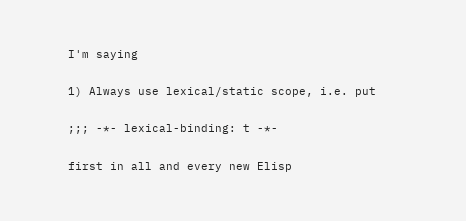I'm saying

1) Always use lexical/static scope, i.e. put

;;; -*- lexical-binding: t -*-

first in all and every new Elisp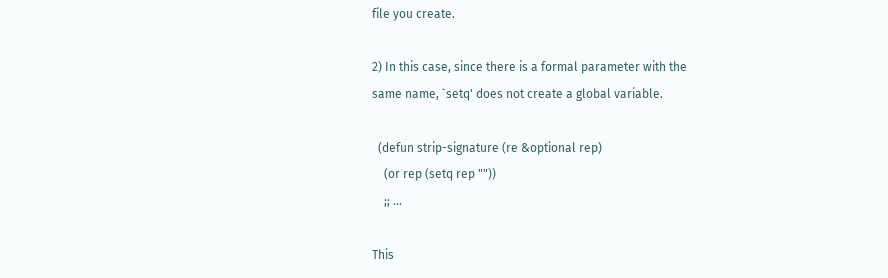file you create.

2) In this case, since there is a formal parameter with the
same name, `setq' does not create a global variable.

  (defun strip-signature (re &optional rep)
    (or rep (setq rep ""))
    ;; ...

This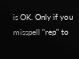is OK. Only if you misspell "rep" to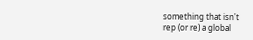something that isn't
rep (or re) a global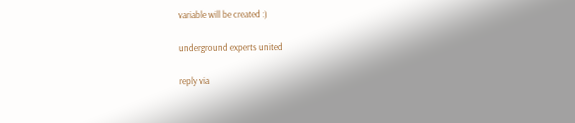variable will be created :)

underground experts united

reply via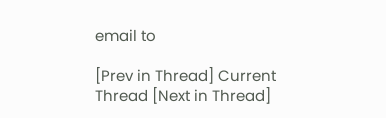email to

[Prev in Thread] Current Thread [Next in Thread]